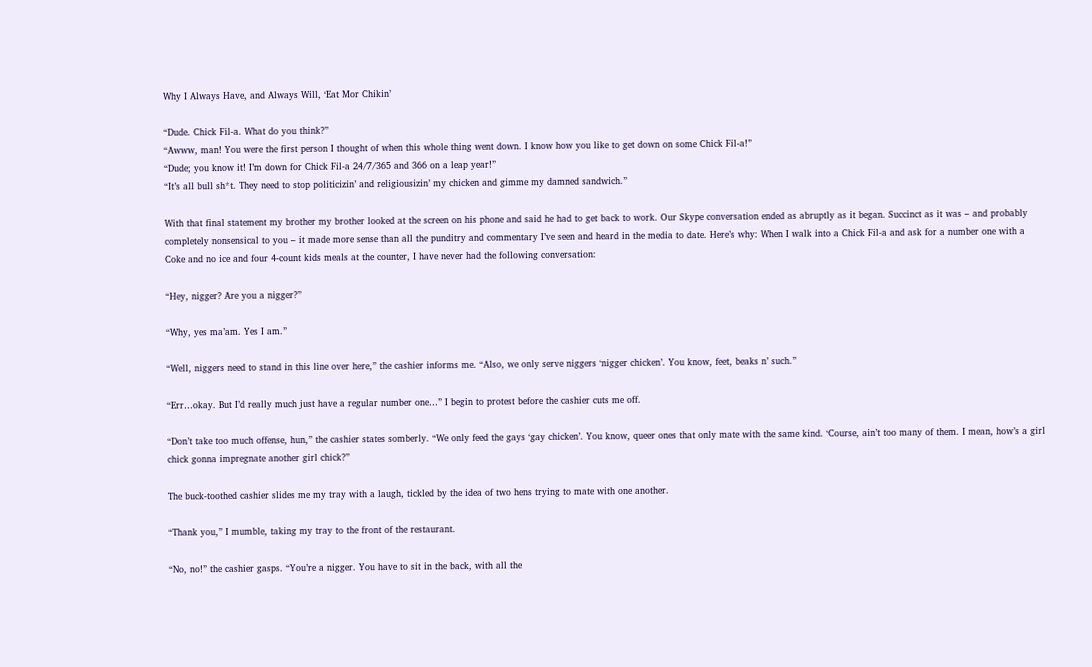Why I Always Have, and Always Will, ‘Eat Mor Chikin’

“Dude. Chick Fil-a. What do you think?”
“Awww, man! You were the first person I thought of when this whole thing went down. I know how you like to get down on some Chick Fil-a!”
“Dude; you know it! I’m down for Chick Fil-a 24/7/365 and 366 on a leap year!”
“It’s all bull sh*t. They need to stop politicizin’ and religiousizin’ my chicken and gimme my damned sandwich.”

With that final statement my brother my brother looked at the screen on his phone and said he had to get back to work. Our Skype conversation ended as abruptly as it began. Succinct as it was – and probably completely nonsensical to you – it made more sense than all the punditry and commentary I’ve seen and heard in the media to date. Here’s why: When I walk into a Chick Fil-a and ask for a number one with a Coke and no ice and four 4-count kids meals at the counter, I have never had the following conversation:

“Hey, nigger? Are you a nigger?”

“Why, yes ma’am. Yes I am.”

“Well, niggers need to stand in this line over here,” the cashier informs me. “Also, we only serve niggers ‘nigger chicken’. You know, feet, beaks n’ such.”

“Err…okay. But I’d really much just have a regular number one…” I begin to protest before the cashier cuts me off.

“Don’t take too much offense, hun,” the cashier states somberly. “We only feed the gays ‘gay chicken’. You know, queer ones that only mate with the same kind. ‘Course, ain’t too many of them. I mean, how’s a girl chick gonna impregnate another girl chick?”

The buck-toothed cashier slides me my tray with a laugh, tickled by the idea of two hens trying to mate with one another.

“Thank you,” I mumble, taking my tray to the front of the restaurant.

“No, no!” the cashier gasps. “You’re a nigger. You have to sit in the back, with all the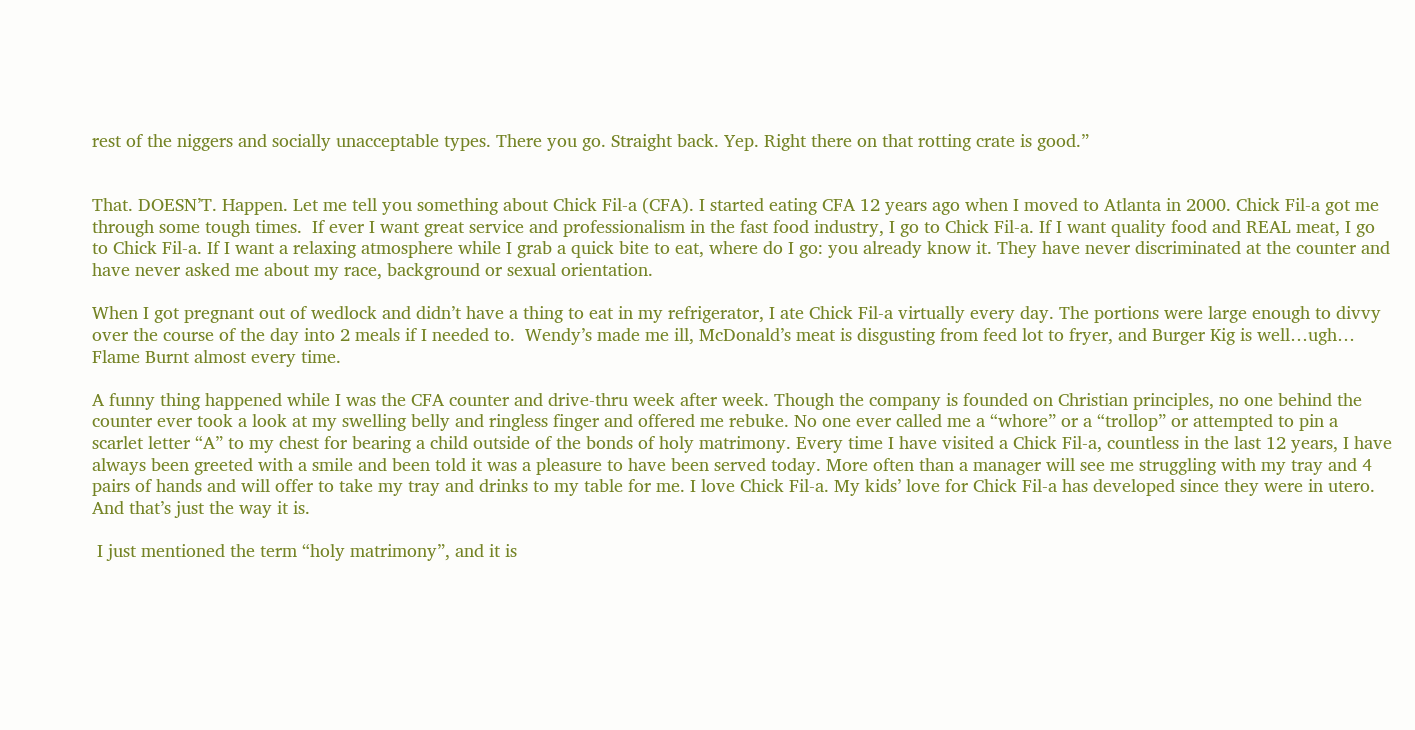rest of the niggers and socially unacceptable types. There you go. Straight back. Yep. Right there on that rotting crate is good.”


That. DOESN’T. Happen. Let me tell you something about Chick Fil-a (CFA). I started eating CFA 12 years ago when I moved to Atlanta in 2000. Chick Fil-a got me through some tough times.  If ever I want great service and professionalism in the fast food industry, I go to Chick Fil-a. If I want quality food and REAL meat, I go to Chick Fil-a. If I want a relaxing atmosphere while I grab a quick bite to eat, where do I go: you already know it. They have never discriminated at the counter and have never asked me about my race, background or sexual orientation.

When I got pregnant out of wedlock and didn’t have a thing to eat in my refrigerator, I ate Chick Fil-a virtually every day. The portions were large enough to divvy over the course of the day into 2 meals if I needed to.  Wendy’s made me ill, McDonald’s meat is disgusting from feed lot to fryer, and Burger Kig is well…ugh… Flame Burnt almost every time.

A funny thing happened while I was the CFA counter and drive-thru week after week. Though the company is founded on Christian principles, no one behind the counter ever took a look at my swelling belly and ringless finger and offered me rebuke. No one ever called me a “whore” or a “trollop” or attempted to pin a scarlet letter “A” to my chest for bearing a child outside of the bonds of holy matrimony. Every time I have visited a Chick Fil-a, countless in the last 12 years, I have always been greeted with a smile and been told it was a pleasure to have been served today. More often than a manager will see me struggling with my tray and 4 pairs of hands and will offer to take my tray and drinks to my table for me. I love Chick Fil-a. My kids’ love for Chick Fil-a has developed since they were in utero. And that’s just the way it is.

 I just mentioned the term “holy matrimony”, and it is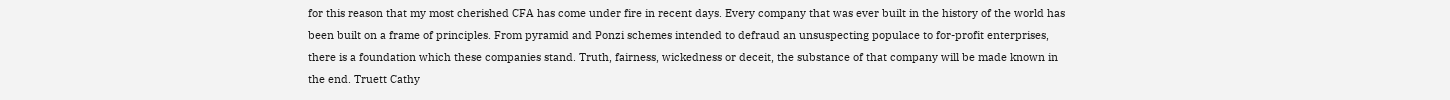for this reason that my most cherished CFA has come under fire in recent days. Every company that was ever built in the history of the world has been built on a frame of principles. From pyramid and Ponzi schemes intended to defraud an unsuspecting populace to for-profit enterprises, there is a foundation which these companies stand. Truth, fairness, wickedness or deceit, the substance of that company will be made known in the end. Truett Cathy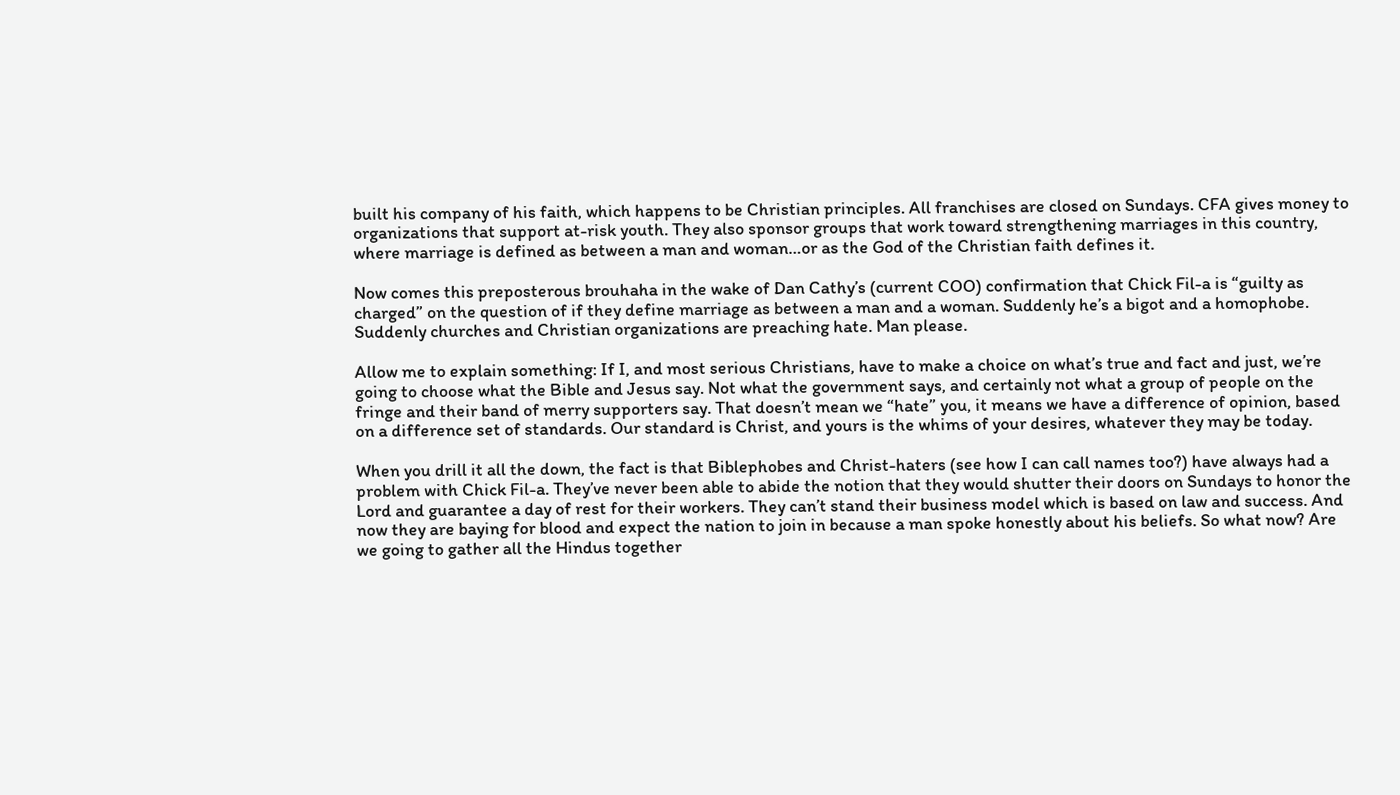built his company of his faith, which happens to be Christian principles. All franchises are closed on Sundays. CFA gives money to organizations that support at-risk youth. They also sponsor groups that work toward strengthening marriages in this country, where marriage is defined as between a man and woman…or as the God of the Christian faith defines it.

Now comes this preposterous brouhaha in the wake of Dan Cathy’s (current COO) confirmation that Chick Fil-a is “guilty as charged” on the question of if they define marriage as between a man and a woman. Suddenly he’s a bigot and a homophobe. Suddenly churches and Christian organizations are preaching hate. Man please.

Allow me to explain something: If I, and most serious Christians, have to make a choice on what’s true and fact and just, we’re going to choose what the Bible and Jesus say. Not what the government says, and certainly not what a group of people on the fringe and their band of merry supporters say. That doesn’t mean we “hate” you, it means we have a difference of opinion, based on a difference set of standards. Our standard is Christ, and yours is the whims of your desires, whatever they may be today.

When you drill it all the down, the fact is that Biblephobes and Christ-haters (see how I can call names too?) have always had a problem with Chick Fil-a. They’ve never been able to abide the notion that they would shutter their doors on Sundays to honor the Lord and guarantee a day of rest for their workers. They can’t stand their business model which is based on law and success. And now they are baying for blood and expect the nation to join in because a man spoke honestly about his beliefs. So what now? Are we going to gather all the Hindus together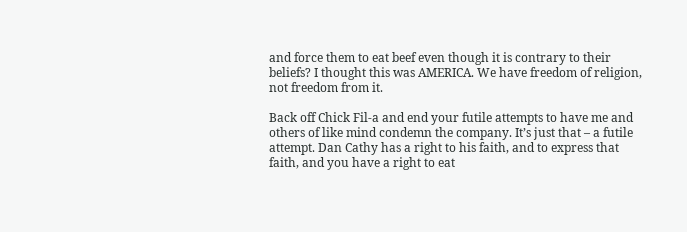and force them to eat beef even though it is contrary to their beliefs? I thought this was AMERICA. We have freedom of religion, not freedom from it.

Back off Chick Fil-a and end your futile attempts to have me and others of like mind condemn the company. It’s just that – a futile attempt. Dan Cathy has a right to his faith, and to express that faith, and you have a right to eat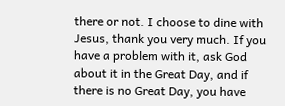there or not. I choose to dine with Jesus, thank you very much. If you have a problem with it, ask God about it in the Great Day, and if there is no Great Day, you have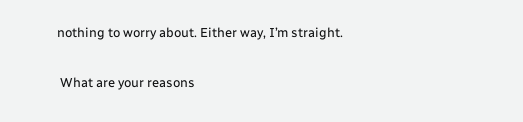nothing to worry about. Either way, I’m straight.

 What are your reasons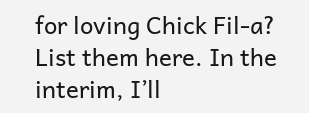for loving Chick Fil-a? List them here. In the interim, I’ll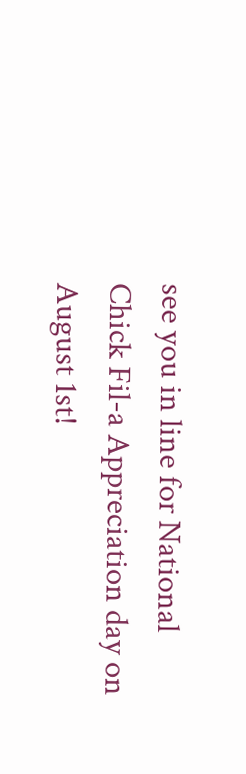see you in line for National Chick Fil-a Appreciation day on August 1st!